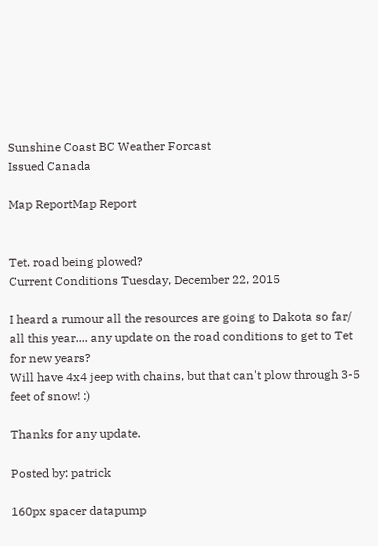Sunshine Coast BC Weather Forcast
Issued Canada

Map ReportMap Report


Tet. road being plowed?
Current Conditions Tuesday, December 22, 2015

I heard a rumour all the resources are going to Dakota so far/ all this year.... any update on the road conditions to get to Tet for new years?
Will have 4x4 jeep with chains, but that can't plow through 3-5 feet of snow! :)

Thanks for any update.

Posted by: patrick

160px spacer datapump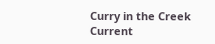Curry in the Creek
Current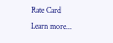Rate Card
Learn more...